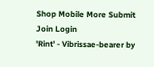Shop Mobile More Submit  Join Login
'Rint' - Vibrissae-bearer by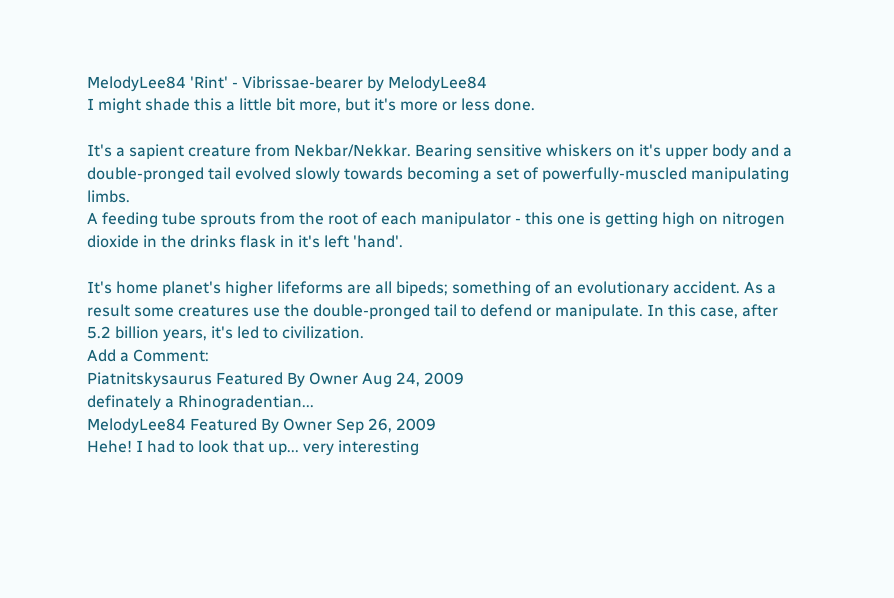MelodyLee84 'Rint' - Vibrissae-bearer by MelodyLee84
I might shade this a little bit more, but it's more or less done.

It's a sapient creature from Nekbar/Nekkar. Bearing sensitive whiskers on it's upper body and a double-pronged tail evolved slowly towards becoming a set of powerfully-muscled manipulating limbs.
A feeding tube sprouts from the root of each manipulator - this one is getting high on nitrogen dioxide in the drinks flask in it's left 'hand'.

It's home planet's higher lifeforms are all bipeds; something of an evolutionary accident. As a result some creatures use the double-pronged tail to defend or manipulate. In this case, after 5.2 billion years, it's led to civilization.
Add a Comment:
Piatnitskysaurus Featured By Owner Aug 24, 2009
definately a Rhinogradentian...
MelodyLee84 Featured By Owner Sep 26, 2009
Hehe! I had to look that up... very interesting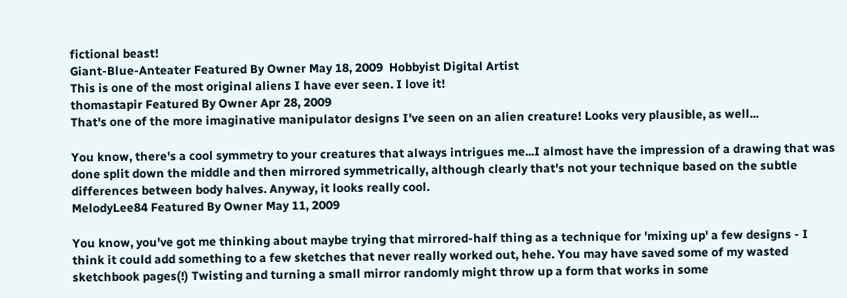fictional beast!
Giant-Blue-Anteater Featured By Owner May 18, 2009  Hobbyist Digital Artist
This is one of the most original aliens I have ever seen. I love it!
thomastapir Featured By Owner Apr 28, 2009
That's one of the more imaginative manipulator designs I've seen on an alien creature! Looks very plausible, as well...

You know, there's a cool symmetry to your creatures that always intrigues me...I almost have the impression of a drawing that was done split down the middle and then mirrored symmetrically, although clearly that's not your technique based on the subtle differences between body halves. Anyway, it looks really cool.
MelodyLee84 Featured By Owner May 11, 2009

You know, you've got me thinking about maybe trying that mirrored-half thing as a technique for 'mixing up' a few designs - I think it could add something to a few sketches that never really worked out, hehe. You may have saved some of my wasted sketchbook pages(!) Twisting and turning a small mirror randomly might throw up a form that works in some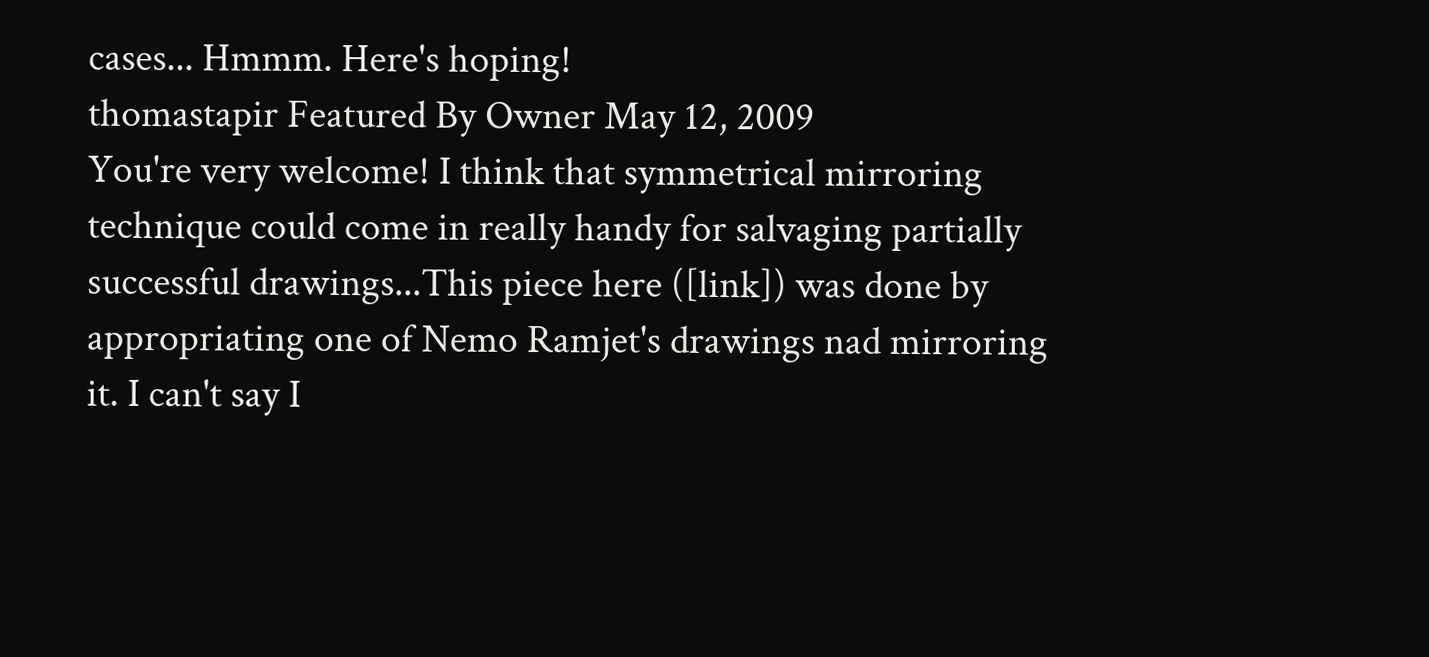cases... Hmmm. Here's hoping!
thomastapir Featured By Owner May 12, 2009
You're very welcome! I think that symmetrical mirroring technique could come in really handy for salvaging partially successful drawings...This piece here ([link]) was done by appropriating one of Nemo Ramjet's drawings nad mirroring it. I can't say I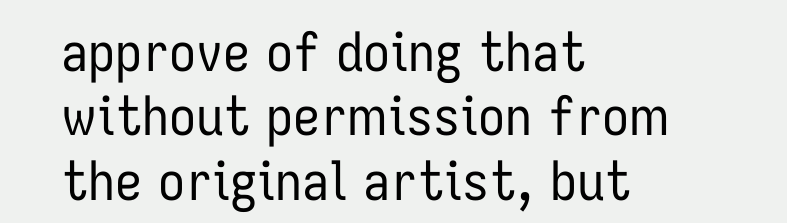approve of doing that without permission from the original artist, but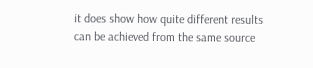it does show how quite different results can be achieved from the same source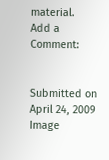material.
Add a Comment:


Submitted on
April 24, 2009
Image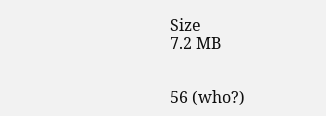Size
7.2 MB


56 (who?)